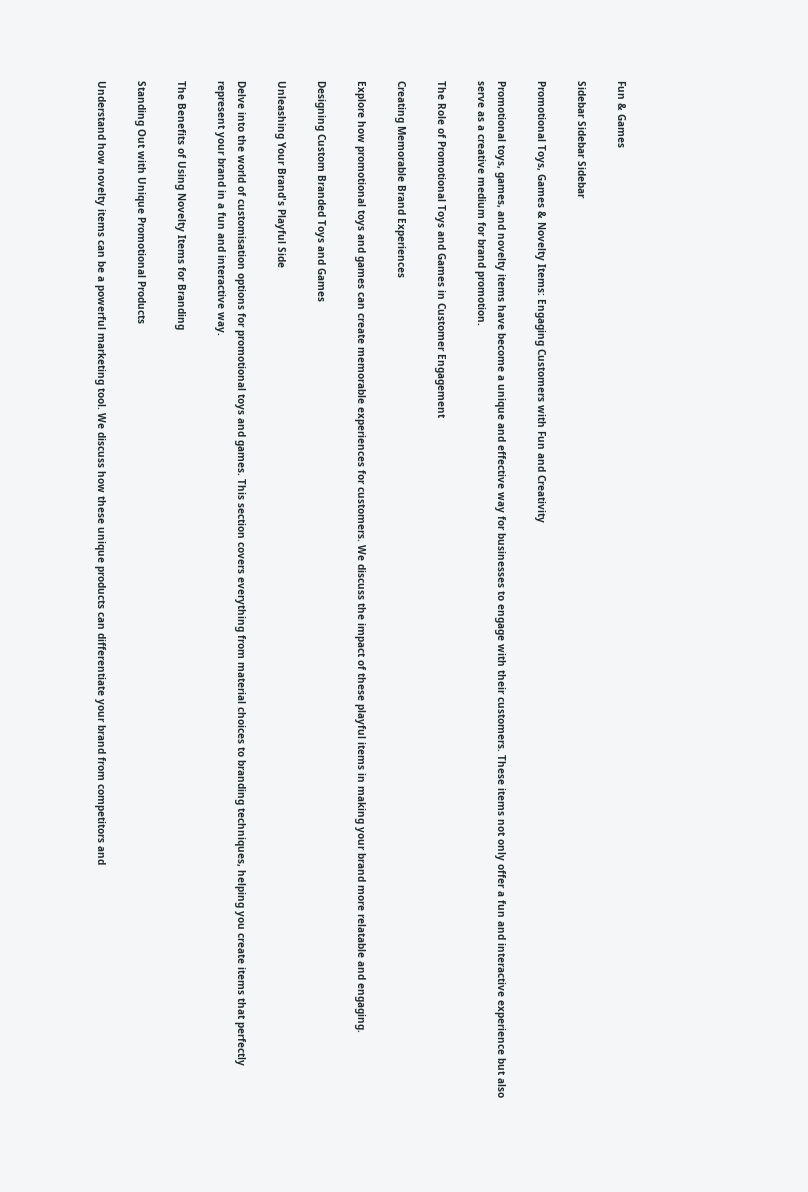Fun & Games

Sidebar Sidebar Sidebar

Promotional Toys, Games & Novelty Items: Engaging Customers with Fun and Creativity

Promotional toys, games, and novelty items have become a unique and effective way for businesses to engage with their customers. These items not only offer a fun and interactive experience but also serve as a creative medium for brand promotion.

The Role of Promotional Toys and Games in Customer Engagement

Creating Memorable Brand Experiences

Explore how promotional toys and games can create memorable experiences for customers. We discuss the impact of these playful items in making your brand more relatable and engaging.

Designing Custom Branded Toys and Games

Unleashing Your Brand's Playful Side

Delve into the world of customisation options for promotional toys and games. This section covers everything from material choices to branding techniques, helping you create items that perfectly represent your brand in a fun and interactive way.

The Benefits of Using Novelty Items for Branding

Standing Out with Unique Promotional Products

Understand how novelty items can be a powerful marketing tool. We discuss how these unique products can differentiate your brand from competitors and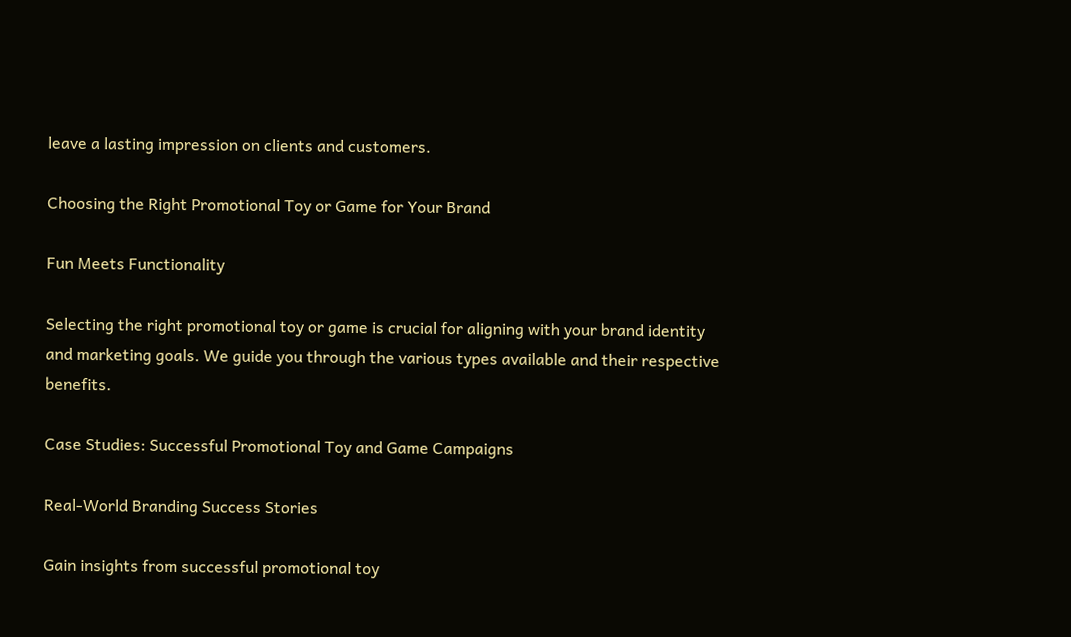leave a lasting impression on clients and customers.

Choosing the Right Promotional Toy or Game for Your Brand

Fun Meets Functionality

Selecting the right promotional toy or game is crucial for aligning with your brand identity and marketing goals. We guide you through the various types available and their respective benefits.

Case Studies: Successful Promotional Toy and Game Campaigns

Real-World Branding Success Stories

Gain insights from successful promotional toy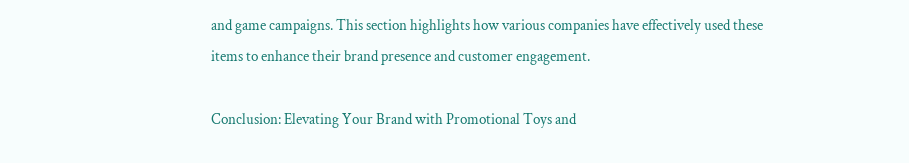and game campaigns. This section highlights how various companies have effectively used these items to enhance their brand presence and customer engagement.

Conclusion: Elevating Your Brand with Promotional Toys and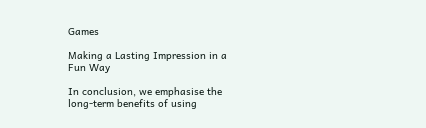Games

Making a Lasting Impression in a Fun Way

In conclusion, we emphasise the long-term benefits of using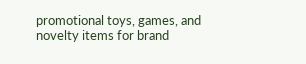promotional toys, games, and novelty items for brand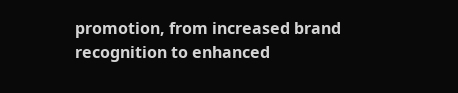promotion, from increased brand recognition to enhanced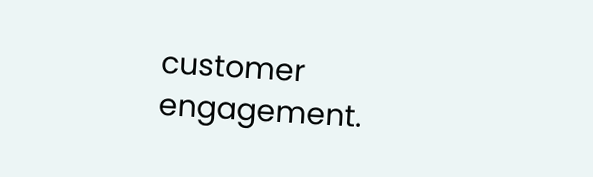customer engagement.